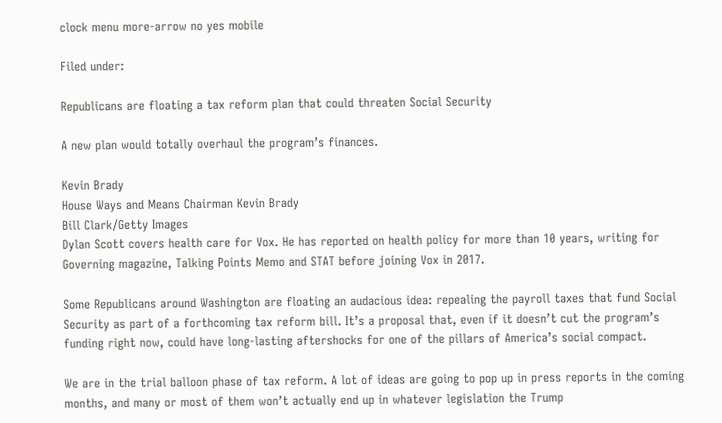clock menu more-arrow no yes mobile

Filed under:

Republicans are floating a tax reform plan that could threaten Social Security

A new plan would totally overhaul the program’s finances.

Kevin Brady
House Ways and Means Chairman Kevin Brady
Bill Clark/Getty Images
Dylan Scott covers health care for Vox. He has reported on health policy for more than 10 years, writing for Governing magazine, Talking Points Memo and STAT before joining Vox in 2017.

Some Republicans around Washington are floating an audacious idea: repealing the payroll taxes that fund Social Security as part of a forthcoming tax reform bill. It’s a proposal that, even if it doesn’t cut the program’s funding right now, could have long-lasting aftershocks for one of the pillars of America’s social compact.

We are in the trial balloon phase of tax reform. A lot of ideas are going to pop up in press reports in the coming months, and many or most of them won’t actually end up in whatever legislation the Trump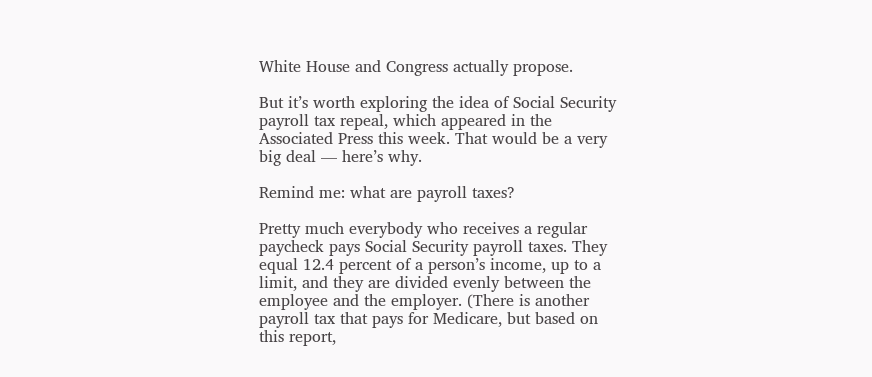White House and Congress actually propose.

But it’s worth exploring the idea of Social Security payroll tax repeal, which appeared in the Associated Press this week. That would be a very big deal — here’s why.

Remind me: what are payroll taxes?

Pretty much everybody who receives a regular paycheck pays Social Security payroll taxes. They equal 12.4 percent of a person’s income, up to a limit, and they are divided evenly between the employee and the employer. (There is another payroll tax that pays for Medicare, but based on this report,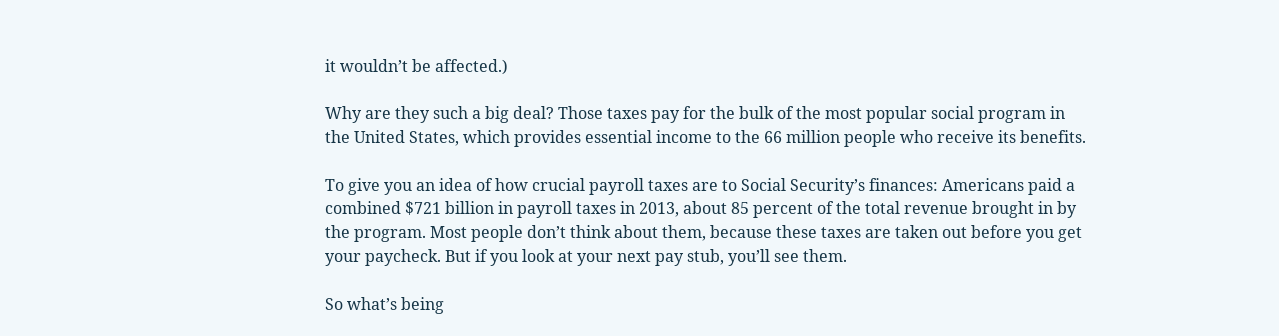it wouldn’t be affected.)

Why are they such a big deal? Those taxes pay for the bulk of the most popular social program in the United States, which provides essential income to the 66 million people who receive its benefits.

To give you an idea of how crucial payroll taxes are to Social Security’s finances: Americans paid a combined $721 billion in payroll taxes in 2013, about 85 percent of the total revenue brought in by the program. Most people don’t think about them, because these taxes are taken out before you get your paycheck. But if you look at your next pay stub, you’ll see them.

So what’s being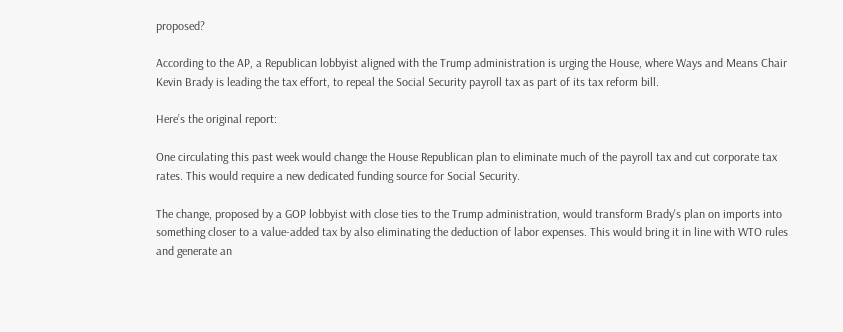proposed?

According to the AP, a Republican lobbyist aligned with the Trump administration is urging the House, where Ways and Means Chair Kevin Brady is leading the tax effort, to repeal the Social Security payroll tax as part of its tax reform bill.

Here’s the original report:

One circulating this past week would change the House Republican plan to eliminate much of the payroll tax and cut corporate tax rates. This would require a new dedicated funding source for Social Security.

The change, proposed by a GOP lobbyist with close ties to the Trump administration, would transform Brady's plan on imports into something closer to a value-added tax by also eliminating the deduction of labor expenses. This would bring it in line with WTO rules and generate an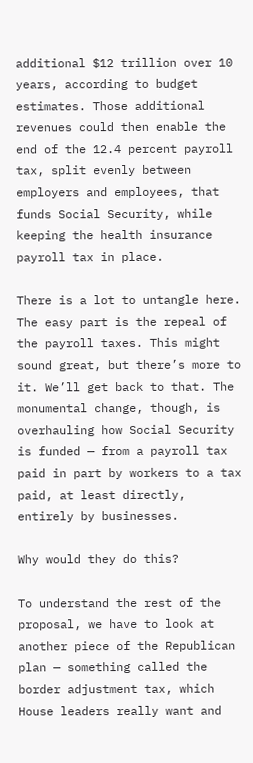additional $12 trillion over 10 years, according to budget estimates. Those additional revenues could then enable the end of the 12.4 percent payroll tax, split evenly between employers and employees, that funds Social Security, while keeping the health insurance payroll tax in place.

There is a lot to untangle here. The easy part is the repeal of the payroll taxes. This might sound great, but there’s more to it. We’ll get back to that. The monumental change, though, is overhauling how Social Security is funded — from a payroll tax paid in part by workers to a tax paid, at least directly, entirely by businesses.

Why would they do this?

To understand the rest of the proposal, we have to look at another piece of the Republican plan — something called the border adjustment tax, which House leaders really want and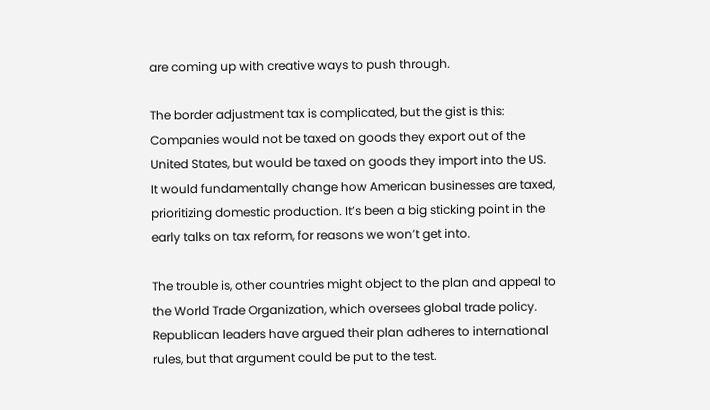are coming up with creative ways to push through.

The border adjustment tax is complicated, but the gist is this: Companies would not be taxed on goods they export out of the United States, but would be taxed on goods they import into the US. It would fundamentally change how American businesses are taxed, prioritizing domestic production. It’s been a big sticking point in the early talks on tax reform, for reasons we won’t get into.

The trouble is, other countries might object to the plan and appeal to the World Trade Organization, which oversees global trade policy. Republican leaders have argued their plan adheres to international rules, but that argument could be put to the test.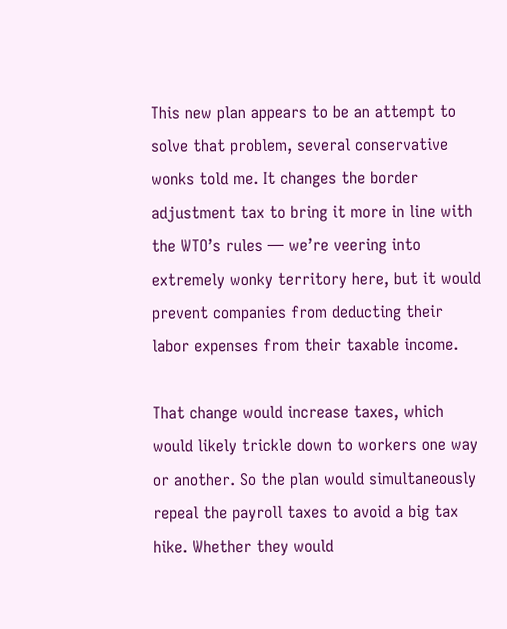This new plan appears to be an attempt to solve that problem, several conservative wonks told me. It changes the border adjustment tax to bring it more in line with the WTO’s rules — we’re veering into extremely wonky territory here, but it would prevent companies from deducting their labor expenses from their taxable income.

That change would increase taxes, which would likely trickle down to workers one way or another. So the plan would simultaneously repeal the payroll taxes to avoid a big tax hike. Whether they would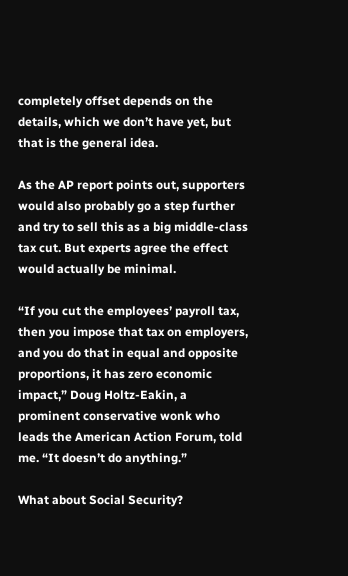completely offset depends on the details, which we don’t have yet, but that is the general idea.

As the AP report points out, supporters would also probably go a step further and try to sell this as a big middle-class tax cut. But experts agree the effect would actually be minimal.

“If you cut the employees’ payroll tax, then you impose that tax on employers, and you do that in equal and opposite proportions, it has zero economic impact,” Doug Holtz-Eakin, a prominent conservative wonk who leads the American Action Forum, told me. “It doesn’t do anything.”

What about Social Security?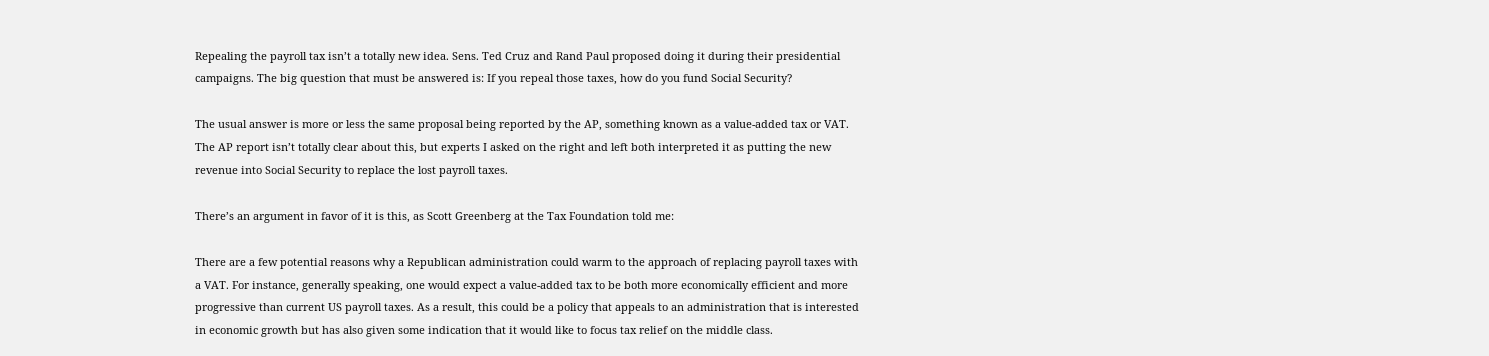Repealing the payroll tax isn’t a totally new idea. Sens. Ted Cruz and Rand Paul proposed doing it during their presidential campaigns. The big question that must be answered is: If you repeal those taxes, how do you fund Social Security?

The usual answer is more or less the same proposal being reported by the AP, something known as a value-added tax or VAT. The AP report isn’t totally clear about this, but experts I asked on the right and left both interpreted it as putting the new revenue into Social Security to replace the lost payroll taxes.

There’s an argument in favor of it is this, as Scott Greenberg at the Tax Foundation told me:

There are a few potential reasons why a Republican administration could warm to the approach of replacing payroll taxes with a VAT. For instance, generally speaking, one would expect a value-added tax to be both more economically efficient and more progressive than current US payroll taxes. As a result, this could be a policy that appeals to an administration that is interested in economic growth but has also given some indication that it would like to focus tax relief on the middle class.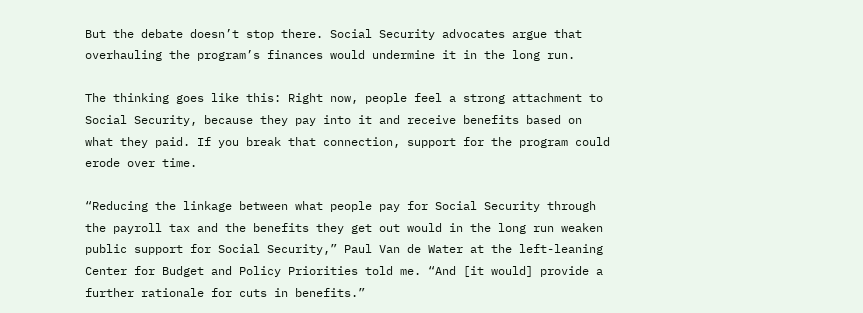But the debate doesn’t stop there. Social Security advocates argue that overhauling the program’s finances would undermine it in the long run.

The thinking goes like this: Right now, people feel a strong attachment to Social Security, because they pay into it and receive benefits based on what they paid. If you break that connection, support for the program could erode over time.

“Reducing the linkage between what people pay for Social Security through the payroll tax and the benefits they get out would in the long run weaken public support for Social Security,” Paul Van de Water at the left-leaning Center for Budget and Policy Priorities told me. “And [it would] provide a further rationale for cuts in benefits.”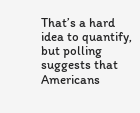That’s a hard idea to quantify, but polling suggests that Americans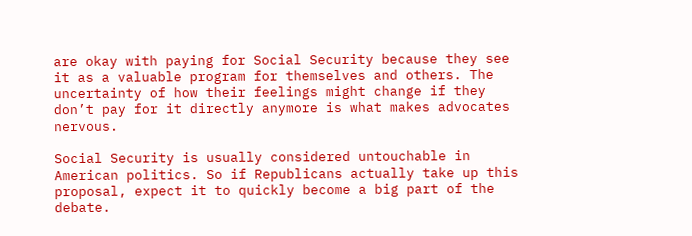are okay with paying for Social Security because they see it as a valuable program for themselves and others. The uncertainty of how their feelings might change if they don’t pay for it directly anymore is what makes advocates nervous.

Social Security is usually considered untouchable in American politics. So if Republicans actually take up this proposal, expect it to quickly become a big part of the debate.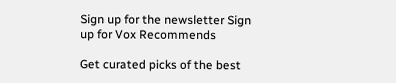Sign up for the newsletter Sign up for Vox Recommends

Get curated picks of the best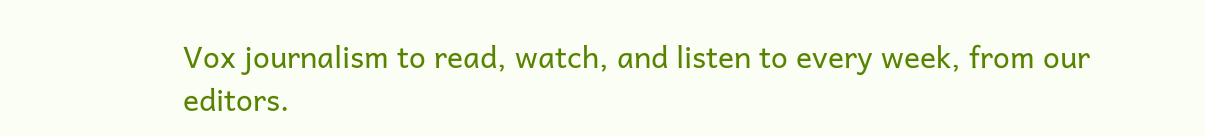Vox journalism to read, watch, and listen to every week, from our editors.